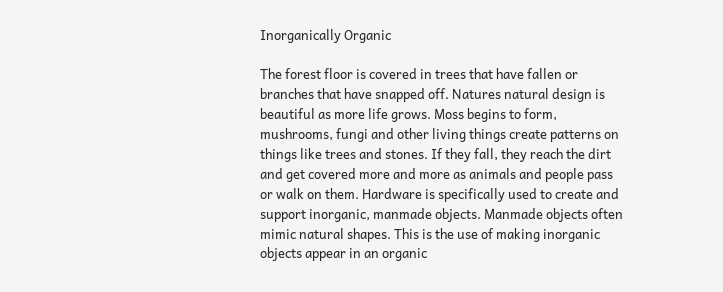Inorganically Organic

The forest floor is covered in trees that have fallen or branches that have snapped off. Natures natural design is beautiful as more life grows. Moss begins to form, mushrooms, fungi and other living things create patterns on things like trees and stones. If they fall, they reach the dirt and get covered more and more as animals and people pass or walk on them. Hardware is specifically used to create and support inorganic, manmade objects. Manmade objects often mimic natural shapes. This is the use of making inorganic objects appear in an organic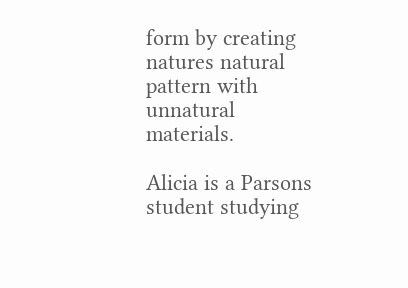form by creating natures natural pattern with unnatural materials.

Alicia is a Parsons student studying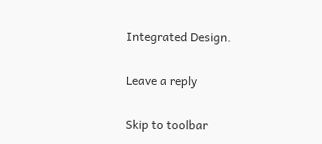Integrated Design.

Leave a reply

Skip to toolbar